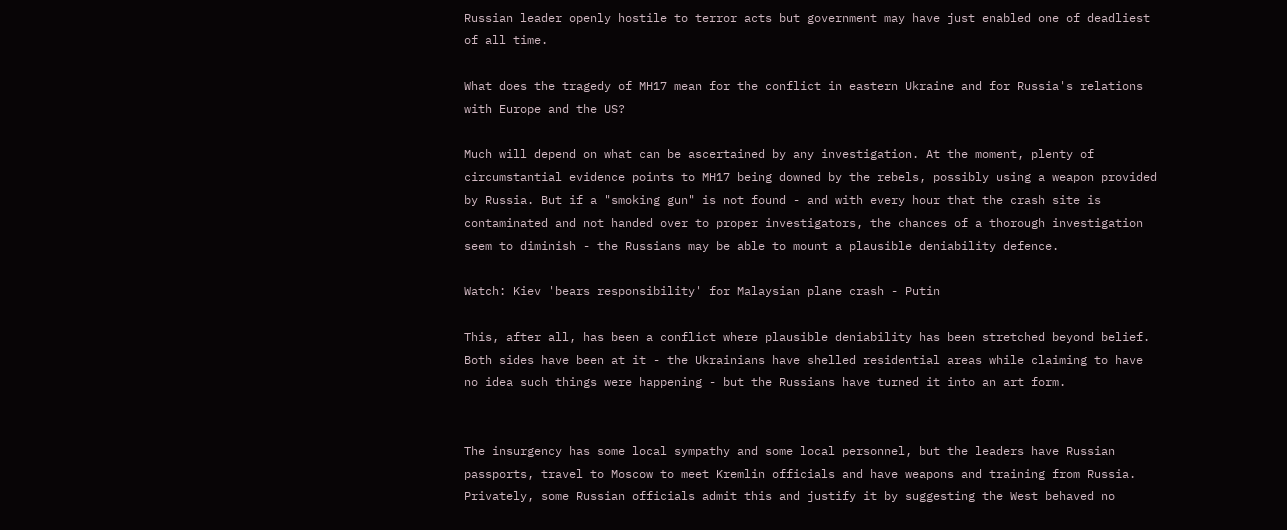Russian leader openly hostile to terror acts but government may have just enabled one of deadliest of all time.

What does the tragedy of MH17 mean for the conflict in eastern Ukraine and for Russia's relations with Europe and the US?

Much will depend on what can be ascertained by any investigation. At the moment, plenty of circumstantial evidence points to MH17 being downed by the rebels, possibly using a weapon provided by Russia. But if a "smoking gun" is not found - and with every hour that the crash site is contaminated and not handed over to proper investigators, the chances of a thorough investigation seem to diminish - the Russians may be able to mount a plausible deniability defence.

Watch: Kiev 'bears responsibility' for Malaysian plane crash - Putin

This, after all, has been a conflict where plausible deniability has been stretched beyond belief. Both sides have been at it - the Ukrainians have shelled residential areas while claiming to have no idea such things were happening - but the Russians have turned it into an art form.


The insurgency has some local sympathy and some local personnel, but the leaders have Russian passports, travel to Moscow to meet Kremlin officials and have weapons and training from Russia. Privately, some Russian officials admit this and justify it by suggesting the West behaved no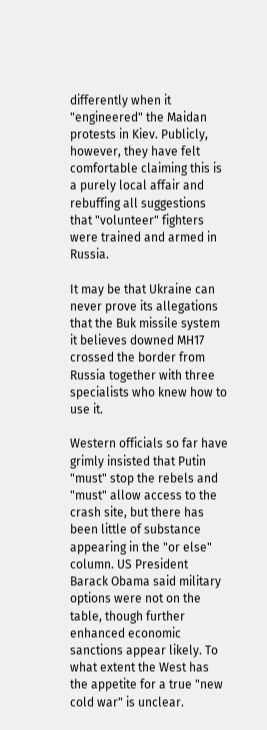differently when it "engineered" the Maidan protests in Kiev. Publicly, however, they have felt comfortable claiming this is a purely local affair and rebuffing all suggestions that "volunteer" fighters were trained and armed in Russia.

It may be that Ukraine can never prove its allegations that the Buk missile system it believes downed MH17 crossed the border from Russia together with three specialists who knew how to use it.

Western officials so far have grimly insisted that Putin "must" stop the rebels and "must" allow access to the crash site, but there has been little of substance appearing in the "or else" column. US President Barack Obama said military options were not on the table, though further enhanced economic sanctions appear likely. To what extent the West has the appetite for a true "new cold war" is unclear.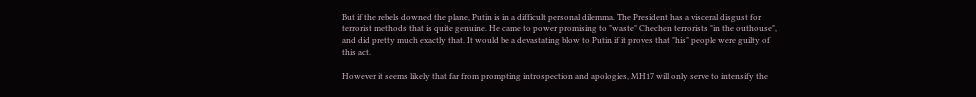But if the rebels downed the plane, Putin is in a difficult personal dilemma. The President has a visceral disgust for terrorist methods that is quite genuine. He came to power promising to "waste" Chechen terrorists "in the outhouse", and did pretty much exactly that. It would be a devastating blow to Putin if it proves that "his" people were guilty of this act.

However it seems likely that far from prompting introspection and apologies, MH17 will only serve to intensify the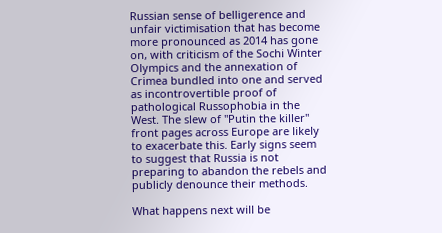Russian sense of belligerence and unfair victimisation that has become more pronounced as 2014 has gone on, with criticism of the Sochi Winter Olympics and the annexation of Crimea bundled into one and served as incontrovertible proof of pathological Russophobia in the West. The slew of "Putin the killer" front pages across Europe are likely to exacerbate this. Early signs seem to suggest that Russia is not preparing to abandon the rebels and publicly denounce their methods.

What happens next will be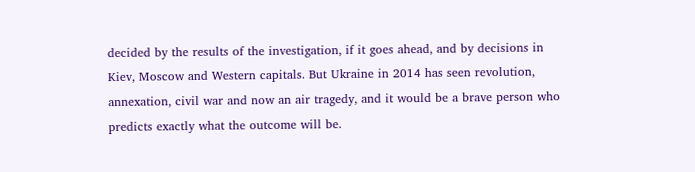decided by the results of the investigation, if it goes ahead, and by decisions in Kiev, Moscow and Western capitals. But Ukraine in 2014 has seen revolution, annexation, civil war and now an air tragedy, and it would be a brave person who predicts exactly what the outcome will be.